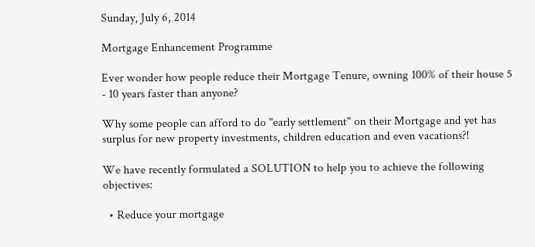Sunday, July 6, 2014

Mortgage Enhancement Programme

Ever wonder how people reduce their Mortgage Tenure, owning 100% of their house 5 - 10 years faster than anyone?

Why some people can afford to do "early settlement" on their Mortgage and yet has surplus for new property investments, children education and even vacations?!

We have recently formulated a SOLUTION to help you to achieve the following objectives:

  • Reduce your mortgage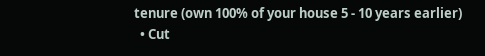tenure (own 100% of your house 5 - 10 years earlier)
  • Cut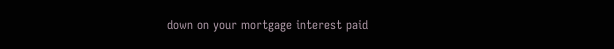down on your mortgage interest paid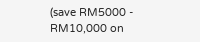(save RM5000 - RM10,000 on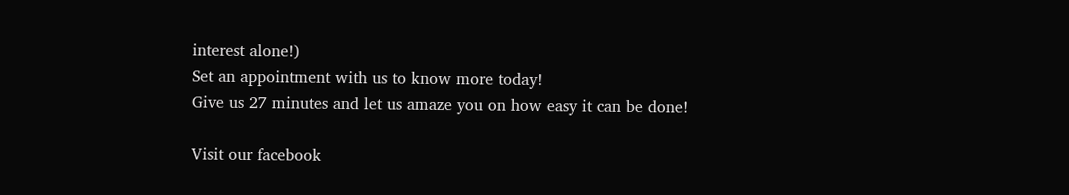interest alone!)
Set an appointment with us to know more today!
Give us 27 minutes and let us amaze you on how easy it can be done!

Visit our facebook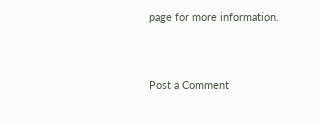page for more information.


Post a Comment